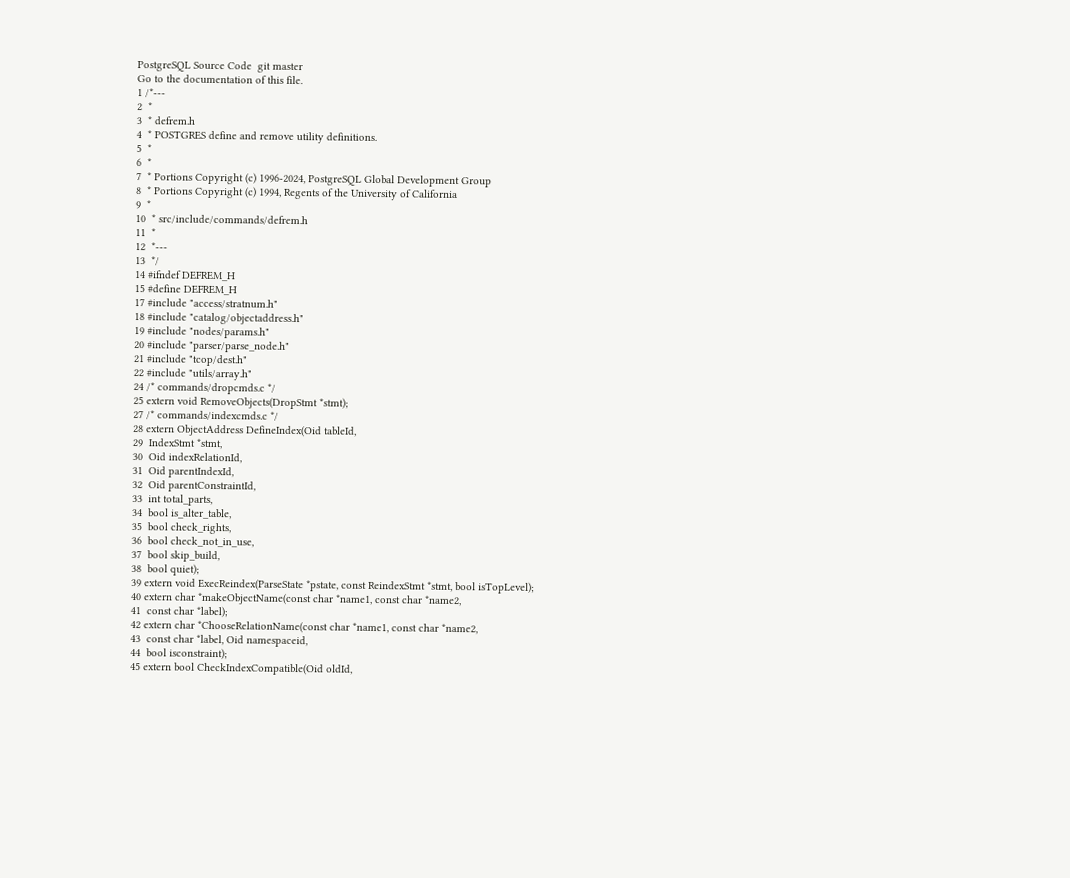PostgreSQL Source Code  git master
Go to the documentation of this file.
1 /*---
2  *
3  * defrem.h
4  * POSTGRES define and remove utility definitions.
5  *
6  *
7  * Portions Copyright (c) 1996-2024, PostgreSQL Global Development Group
8  * Portions Copyright (c) 1994, Regents of the University of California
9  *
10  * src/include/commands/defrem.h
11  *
12  *---
13  */
14 #ifndef DEFREM_H
15 #define DEFREM_H
17 #include "access/stratnum.h"
18 #include "catalog/objectaddress.h"
19 #include "nodes/params.h"
20 #include "parser/parse_node.h"
21 #include "tcop/dest.h"
22 #include "utils/array.h"
24 /* commands/dropcmds.c */
25 extern void RemoveObjects(DropStmt *stmt);
27 /* commands/indexcmds.c */
28 extern ObjectAddress DefineIndex(Oid tableId,
29  IndexStmt *stmt,
30  Oid indexRelationId,
31  Oid parentIndexId,
32  Oid parentConstraintId,
33  int total_parts,
34  bool is_alter_table,
35  bool check_rights,
36  bool check_not_in_use,
37  bool skip_build,
38  bool quiet);
39 extern void ExecReindex(ParseState *pstate, const ReindexStmt *stmt, bool isTopLevel);
40 extern char *makeObjectName(const char *name1, const char *name2,
41  const char *label);
42 extern char *ChooseRelationName(const char *name1, const char *name2,
43  const char *label, Oid namespaceid,
44  bool isconstraint);
45 extern bool CheckIndexCompatible(Oid oldId,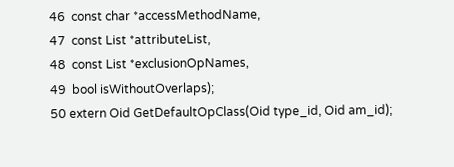46  const char *accessMethodName,
47  const List *attributeList,
48  const List *exclusionOpNames,
49  bool isWithoutOverlaps);
50 extern Oid GetDefaultOpClass(Oid type_id, Oid am_id);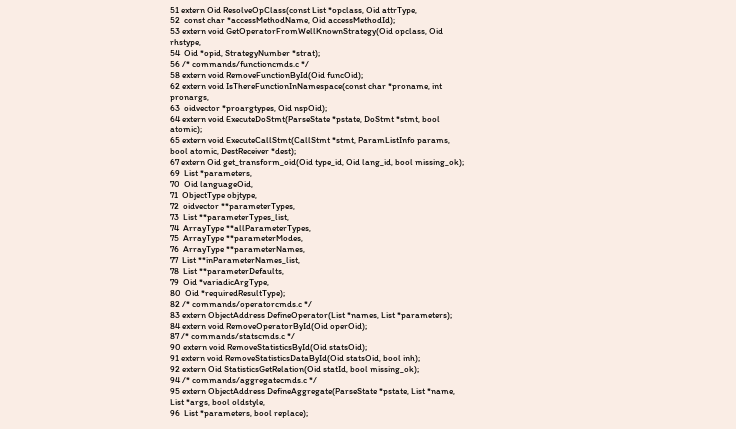51 extern Oid ResolveOpClass(const List *opclass, Oid attrType,
52  const char *accessMethodName, Oid accessMethodId);
53 extern void GetOperatorFromWellKnownStrategy(Oid opclass, Oid rhstype,
54  Oid *opid, StrategyNumber *strat);
56 /* commands/functioncmds.c */
58 extern void RemoveFunctionById(Oid funcOid);
62 extern void IsThereFunctionInNamespace(const char *proname, int pronargs,
63  oidvector *proargtypes, Oid nspOid);
64 extern void ExecuteDoStmt(ParseState *pstate, DoStmt *stmt, bool atomic);
65 extern void ExecuteCallStmt(CallStmt *stmt, ParamListInfo params, bool atomic, DestReceiver *dest);
67 extern Oid get_transform_oid(Oid type_id, Oid lang_id, bool missing_ok);
69  List *parameters,
70  Oid languageOid,
71  ObjectType objtype,
72  oidvector **parameterTypes,
73  List **parameterTypes_list,
74  ArrayType **allParameterTypes,
75  ArrayType **parameterModes,
76  ArrayType **parameterNames,
77  List **inParameterNames_list,
78  List **parameterDefaults,
79  Oid *variadicArgType,
80  Oid *requiredResultType);
82 /* commands/operatorcmds.c */
83 extern ObjectAddress DefineOperator(List *names, List *parameters);
84 extern void RemoveOperatorById(Oid operOid);
87 /* commands/statscmds.c */
90 extern void RemoveStatisticsById(Oid statsOid);
91 extern void RemoveStatisticsDataById(Oid statsOid, bool inh);
92 extern Oid StatisticsGetRelation(Oid statId, bool missing_ok);
94 /* commands/aggregatecmds.c */
95 extern ObjectAddress DefineAggregate(ParseState *pstate, List *name, List *args, bool oldstyle,
96  List *parameters, bool replace);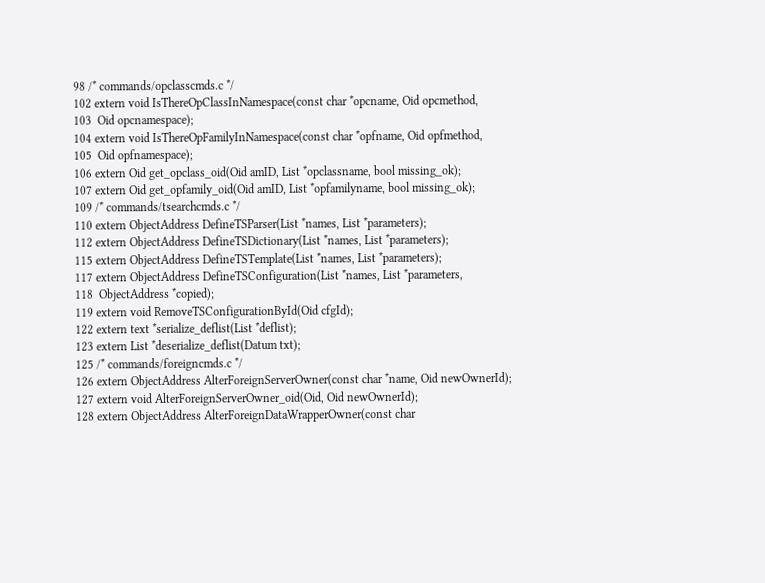98 /* commands/opclasscmds.c */
102 extern void IsThereOpClassInNamespace(const char *opcname, Oid opcmethod,
103  Oid opcnamespace);
104 extern void IsThereOpFamilyInNamespace(const char *opfname, Oid opfmethod,
105  Oid opfnamespace);
106 extern Oid get_opclass_oid(Oid amID, List *opclassname, bool missing_ok);
107 extern Oid get_opfamily_oid(Oid amID, List *opfamilyname, bool missing_ok);
109 /* commands/tsearchcmds.c */
110 extern ObjectAddress DefineTSParser(List *names, List *parameters);
112 extern ObjectAddress DefineTSDictionary(List *names, List *parameters);
115 extern ObjectAddress DefineTSTemplate(List *names, List *parameters);
117 extern ObjectAddress DefineTSConfiguration(List *names, List *parameters,
118  ObjectAddress *copied);
119 extern void RemoveTSConfigurationById(Oid cfgId);
122 extern text *serialize_deflist(List *deflist);
123 extern List *deserialize_deflist(Datum txt);
125 /* commands/foreigncmds.c */
126 extern ObjectAddress AlterForeignServerOwner(const char *name, Oid newOwnerId);
127 extern void AlterForeignServerOwner_oid(Oid, Oid newOwnerId);
128 extern ObjectAddress AlterForeignDataWrapperOwner(const char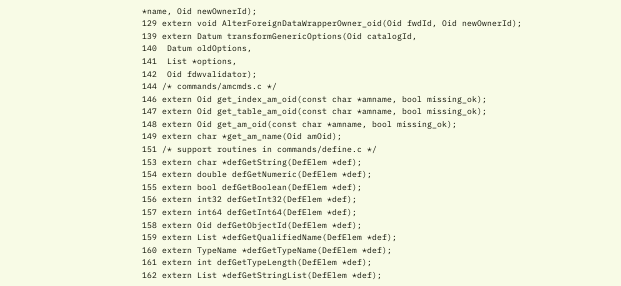*name, Oid newOwnerId);
129 extern void AlterForeignDataWrapperOwner_oid(Oid fwdId, Oid newOwnerId);
139 extern Datum transformGenericOptions(Oid catalogId,
140  Datum oldOptions,
141  List *options,
142  Oid fdwvalidator);
144 /* commands/amcmds.c */
146 extern Oid get_index_am_oid(const char *amname, bool missing_ok);
147 extern Oid get_table_am_oid(const char *amname, bool missing_ok);
148 extern Oid get_am_oid(const char *amname, bool missing_ok);
149 extern char *get_am_name(Oid amOid);
151 /* support routines in commands/define.c */
153 extern char *defGetString(DefElem *def);
154 extern double defGetNumeric(DefElem *def);
155 extern bool defGetBoolean(DefElem *def);
156 extern int32 defGetInt32(DefElem *def);
157 extern int64 defGetInt64(DefElem *def);
158 extern Oid defGetObjectId(DefElem *def);
159 extern List *defGetQualifiedName(DefElem *def);
160 extern TypeName *defGetTypeName(DefElem *def);
161 extern int defGetTypeLength(DefElem *def);
162 extern List *defGetStringList(DefElem *def);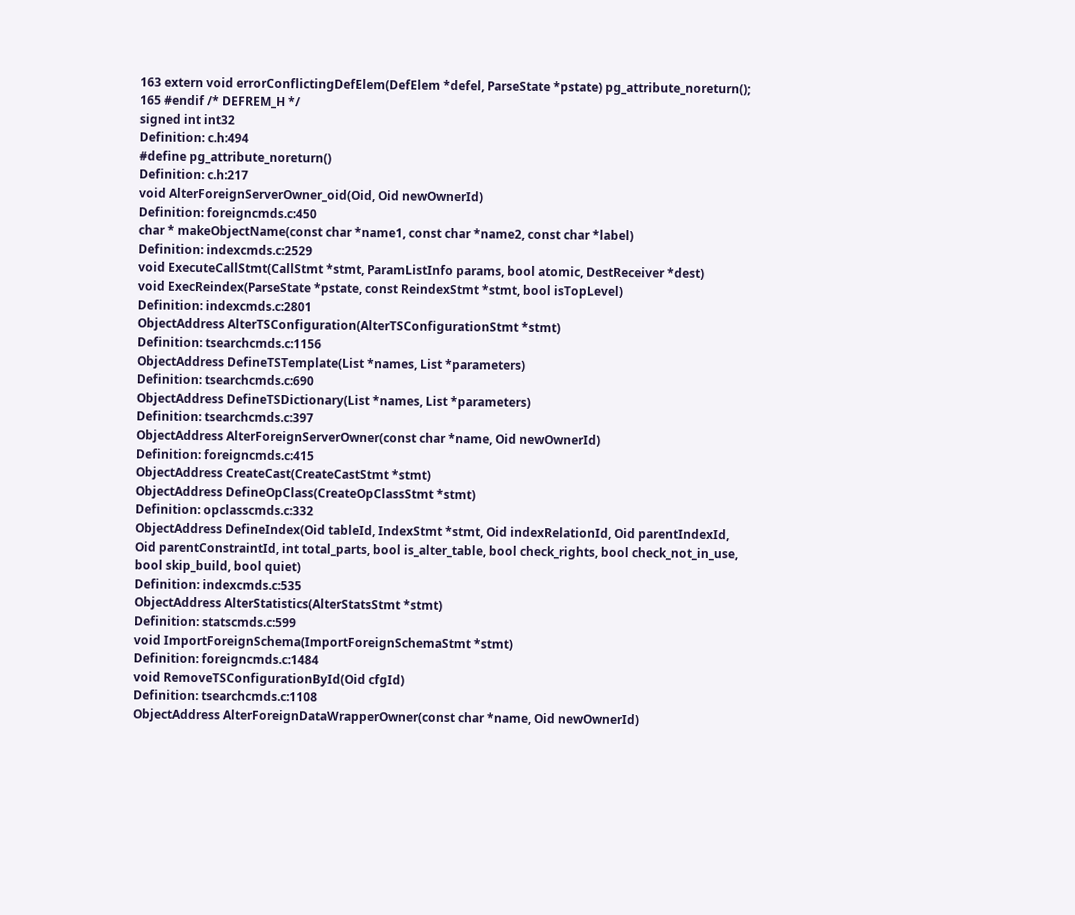163 extern void errorConflictingDefElem(DefElem *defel, ParseState *pstate) pg_attribute_noreturn();
165 #endif /* DEFREM_H */
signed int int32
Definition: c.h:494
#define pg_attribute_noreturn()
Definition: c.h:217
void AlterForeignServerOwner_oid(Oid, Oid newOwnerId)
Definition: foreigncmds.c:450
char * makeObjectName(const char *name1, const char *name2, const char *label)
Definition: indexcmds.c:2529
void ExecuteCallStmt(CallStmt *stmt, ParamListInfo params, bool atomic, DestReceiver *dest)
void ExecReindex(ParseState *pstate, const ReindexStmt *stmt, bool isTopLevel)
Definition: indexcmds.c:2801
ObjectAddress AlterTSConfiguration(AlterTSConfigurationStmt *stmt)
Definition: tsearchcmds.c:1156
ObjectAddress DefineTSTemplate(List *names, List *parameters)
Definition: tsearchcmds.c:690
ObjectAddress DefineTSDictionary(List *names, List *parameters)
Definition: tsearchcmds.c:397
ObjectAddress AlterForeignServerOwner(const char *name, Oid newOwnerId)
Definition: foreigncmds.c:415
ObjectAddress CreateCast(CreateCastStmt *stmt)
ObjectAddress DefineOpClass(CreateOpClassStmt *stmt)
Definition: opclasscmds.c:332
ObjectAddress DefineIndex(Oid tableId, IndexStmt *stmt, Oid indexRelationId, Oid parentIndexId, Oid parentConstraintId, int total_parts, bool is_alter_table, bool check_rights, bool check_not_in_use, bool skip_build, bool quiet)
Definition: indexcmds.c:535
ObjectAddress AlterStatistics(AlterStatsStmt *stmt)
Definition: statscmds.c:599
void ImportForeignSchema(ImportForeignSchemaStmt *stmt)
Definition: foreigncmds.c:1484
void RemoveTSConfigurationById(Oid cfgId)
Definition: tsearchcmds.c:1108
ObjectAddress AlterForeignDataWrapperOwner(const char *name, Oid newOwnerId)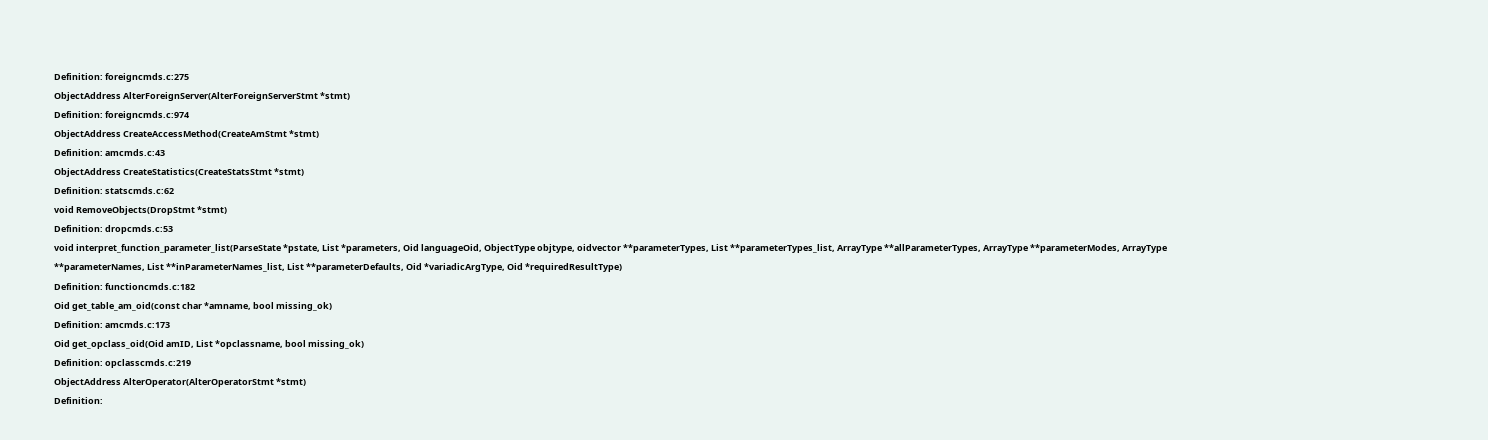Definition: foreigncmds.c:275
ObjectAddress AlterForeignServer(AlterForeignServerStmt *stmt)
Definition: foreigncmds.c:974
ObjectAddress CreateAccessMethod(CreateAmStmt *stmt)
Definition: amcmds.c:43
ObjectAddress CreateStatistics(CreateStatsStmt *stmt)
Definition: statscmds.c:62
void RemoveObjects(DropStmt *stmt)
Definition: dropcmds.c:53
void interpret_function_parameter_list(ParseState *pstate, List *parameters, Oid languageOid, ObjectType objtype, oidvector **parameterTypes, List **parameterTypes_list, ArrayType **allParameterTypes, ArrayType **parameterModes, ArrayType **parameterNames, List **inParameterNames_list, List **parameterDefaults, Oid *variadicArgType, Oid *requiredResultType)
Definition: functioncmds.c:182
Oid get_table_am_oid(const char *amname, bool missing_ok)
Definition: amcmds.c:173
Oid get_opclass_oid(Oid amID, List *opclassname, bool missing_ok)
Definition: opclasscmds.c:219
ObjectAddress AlterOperator(AlterOperatorStmt *stmt)
Definition: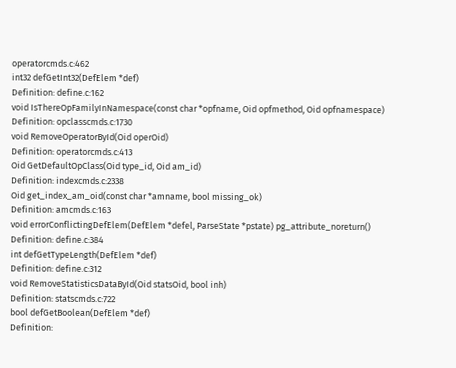operatorcmds.c:462
int32 defGetInt32(DefElem *def)
Definition: define.c:162
void IsThereOpFamilyInNamespace(const char *opfname, Oid opfmethod, Oid opfnamespace)
Definition: opclasscmds.c:1730
void RemoveOperatorById(Oid operOid)
Definition: operatorcmds.c:413
Oid GetDefaultOpClass(Oid type_id, Oid am_id)
Definition: indexcmds.c:2338
Oid get_index_am_oid(const char *amname, bool missing_ok)
Definition: amcmds.c:163
void errorConflictingDefElem(DefElem *defel, ParseState *pstate) pg_attribute_noreturn()
Definition: define.c:384
int defGetTypeLength(DefElem *def)
Definition: define.c:312
void RemoveStatisticsDataById(Oid statsOid, bool inh)
Definition: statscmds.c:722
bool defGetBoolean(DefElem *def)
Definition: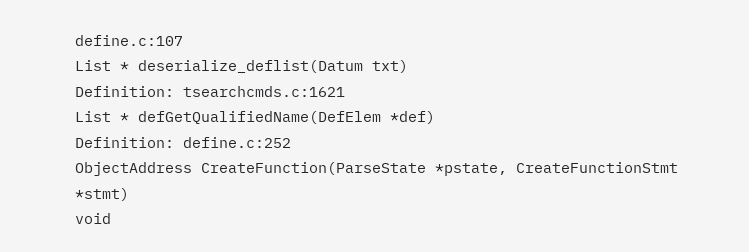define.c:107
List * deserialize_deflist(Datum txt)
Definition: tsearchcmds.c:1621
List * defGetQualifiedName(DefElem *def)
Definition: define.c:252
ObjectAddress CreateFunction(ParseState *pstate, CreateFunctionStmt *stmt)
void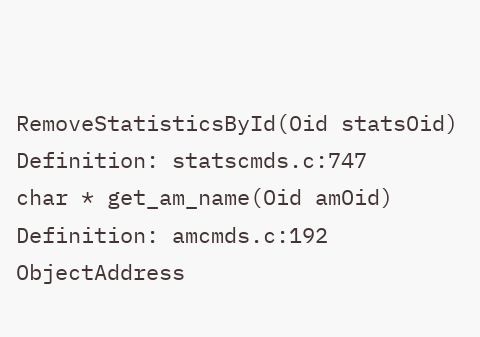RemoveStatisticsById(Oid statsOid)
Definition: statscmds.c:747
char * get_am_name(Oid amOid)
Definition: amcmds.c:192
ObjectAddress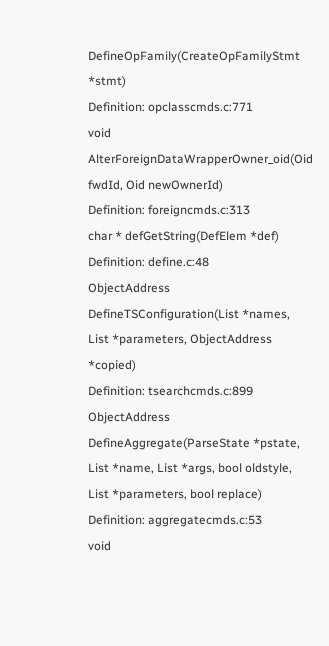DefineOpFamily(CreateOpFamilyStmt *stmt)
Definition: opclasscmds.c:771
void AlterForeignDataWrapperOwner_oid(Oid fwdId, Oid newOwnerId)
Definition: foreigncmds.c:313
char * defGetString(DefElem *def)
Definition: define.c:48
ObjectAddress DefineTSConfiguration(List *names, List *parameters, ObjectAddress *copied)
Definition: tsearchcmds.c:899
ObjectAddress DefineAggregate(ParseState *pstate, List *name, List *args, bool oldstyle, List *parameters, bool replace)
Definition: aggregatecmds.c:53
void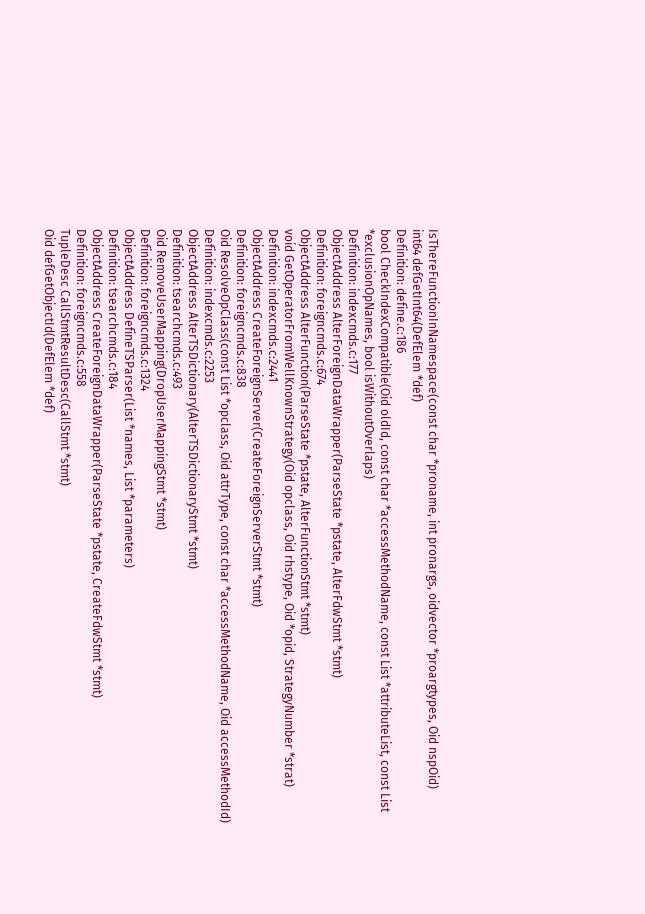IsThereFunctionInNamespace(const char *proname, int pronargs, oidvector *proargtypes, Oid nspOid)
int64 defGetInt64(DefElem *def)
Definition: define.c:186
bool CheckIndexCompatible(Oid oldId, const char *accessMethodName, const List *attributeList, const List *exclusionOpNames, bool isWithoutOverlaps)
Definition: indexcmds.c:177
ObjectAddress AlterForeignDataWrapper(ParseState *pstate, AlterFdwStmt *stmt)
Definition: foreigncmds.c:674
ObjectAddress AlterFunction(ParseState *pstate, AlterFunctionStmt *stmt)
void GetOperatorFromWellKnownStrategy(Oid opclass, Oid rhstype, Oid *opid, StrategyNumber *strat)
Definition: indexcmds.c:2441
ObjectAddress CreateForeignServer(CreateForeignServerStmt *stmt)
Definition: foreigncmds.c:838
Oid ResolveOpClass(const List *opclass, Oid attrType, const char *accessMethodName, Oid accessMethodId)
Definition: indexcmds.c:2253
ObjectAddress AlterTSDictionary(AlterTSDictionaryStmt *stmt)
Definition: tsearchcmds.c:493
Oid RemoveUserMapping(DropUserMappingStmt *stmt)
Definition: foreigncmds.c:1324
ObjectAddress DefineTSParser(List *names, List *parameters)
Definition: tsearchcmds.c:184
ObjectAddress CreateForeignDataWrapper(ParseState *pstate, CreateFdwStmt *stmt)
Definition: foreigncmds.c:558
TupleDesc CallStmtResultDesc(CallStmt *stmt)
Oid defGetObjectId(DefElem *def)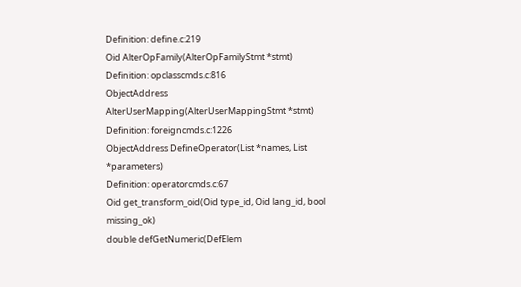Definition: define.c:219
Oid AlterOpFamily(AlterOpFamilyStmt *stmt)
Definition: opclasscmds.c:816
ObjectAddress AlterUserMapping(AlterUserMappingStmt *stmt)
Definition: foreigncmds.c:1226
ObjectAddress DefineOperator(List *names, List *parameters)
Definition: operatorcmds.c:67
Oid get_transform_oid(Oid type_id, Oid lang_id, bool missing_ok)
double defGetNumeric(DefElem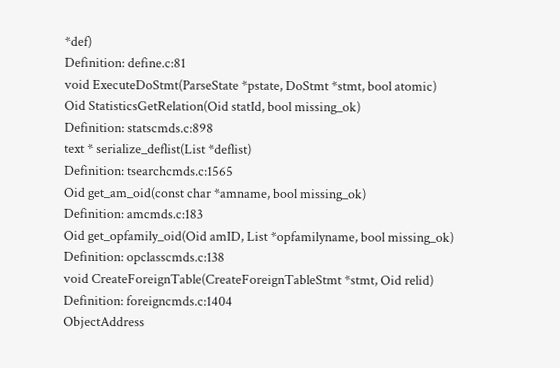*def)
Definition: define.c:81
void ExecuteDoStmt(ParseState *pstate, DoStmt *stmt, bool atomic)
Oid StatisticsGetRelation(Oid statId, bool missing_ok)
Definition: statscmds.c:898
text * serialize_deflist(List *deflist)
Definition: tsearchcmds.c:1565
Oid get_am_oid(const char *amname, bool missing_ok)
Definition: amcmds.c:183
Oid get_opfamily_oid(Oid amID, List *opfamilyname, bool missing_ok)
Definition: opclasscmds.c:138
void CreateForeignTable(CreateForeignTableStmt *stmt, Oid relid)
Definition: foreigncmds.c:1404
ObjectAddress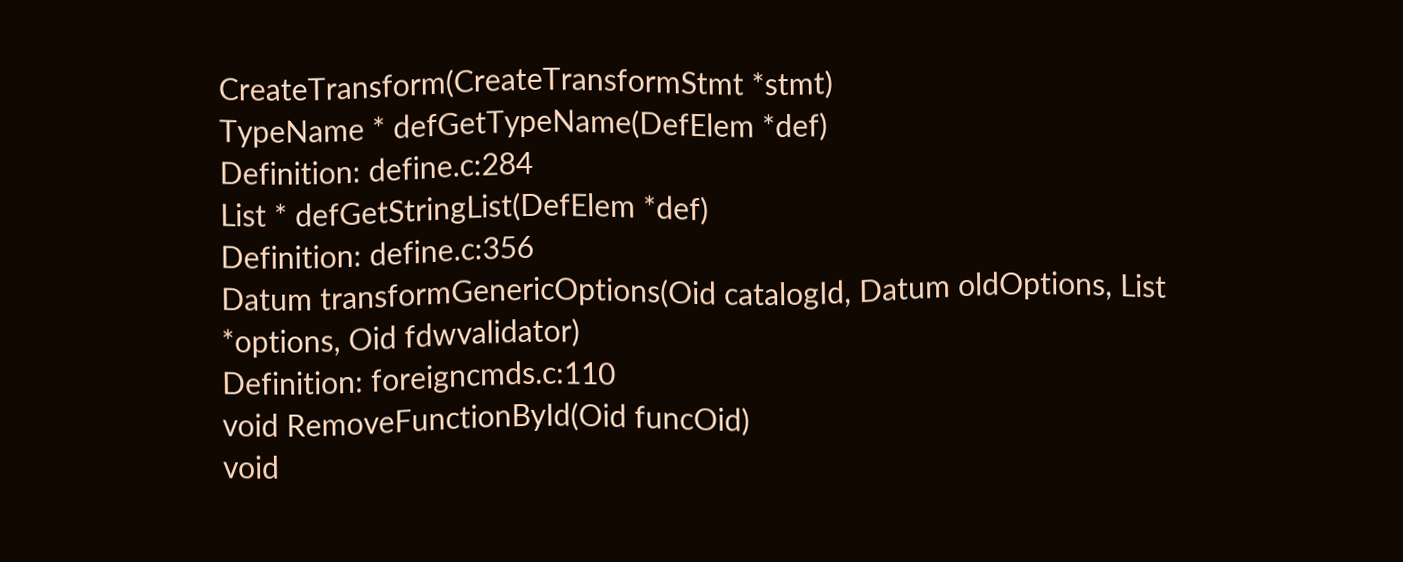CreateTransform(CreateTransformStmt *stmt)
TypeName * defGetTypeName(DefElem *def)
Definition: define.c:284
List * defGetStringList(DefElem *def)
Definition: define.c:356
Datum transformGenericOptions(Oid catalogId, Datum oldOptions, List *options, Oid fdwvalidator)
Definition: foreigncmds.c:110
void RemoveFunctionById(Oid funcOid)
void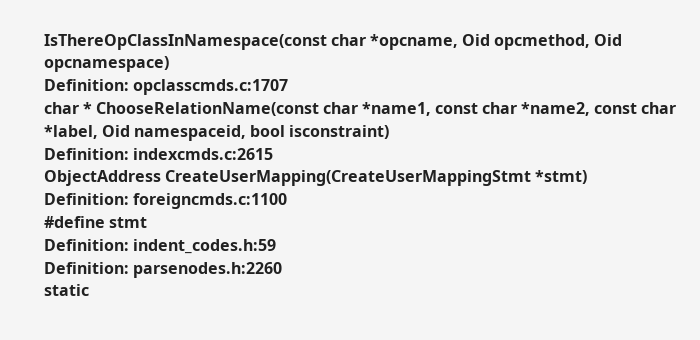IsThereOpClassInNamespace(const char *opcname, Oid opcmethod, Oid opcnamespace)
Definition: opclasscmds.c:1707
char * ChooseRelationName(const char *name1, const char *name2, const char *label, Oid namespaceid, bool isconstraint)
Definition: indexcmds.c:2615
ObjectAddress CreateUserMapping(CreateUserMappingStmt *stmt)
Definition: foreigncmds.c:1100
#define stmt
Definition: indent_codes.h:59
Definition: parsenodes.h:2260
static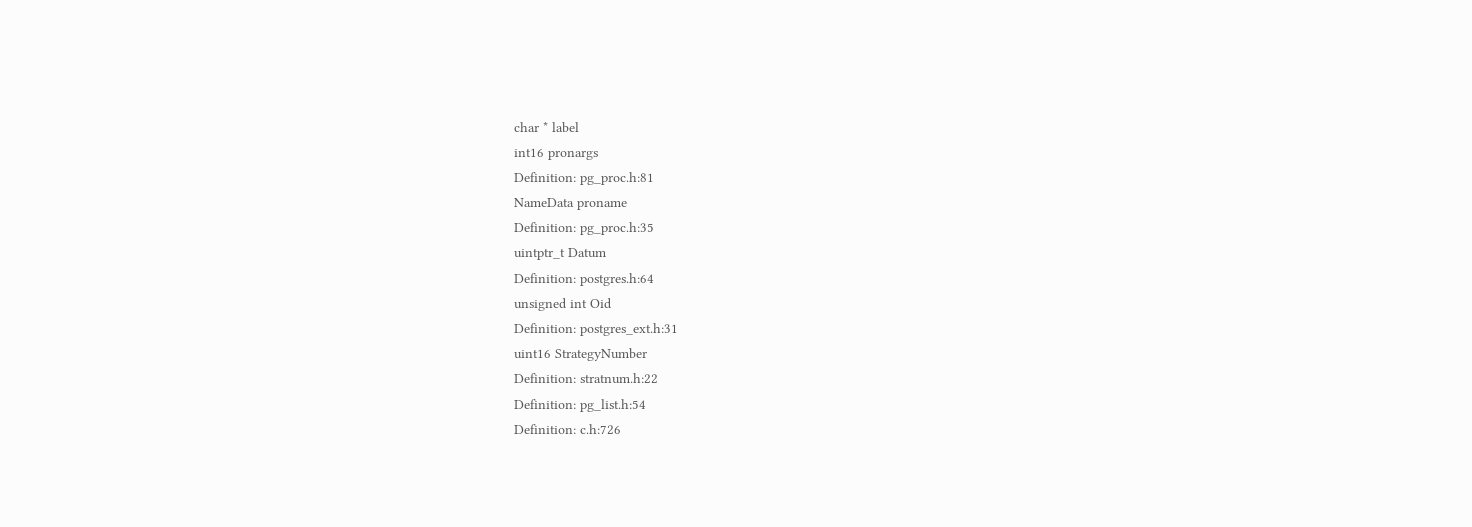char * label
int16 pronargs
Definition: pg_proc.h:81
NameData proname
Definition: pg_proc.h:35
uintptr_t Datum
Definition: postgres.h:64
unsigned int Oid
Definition: postgres_ext.h:31
uint16 StrategyNumber
Definition: stratnum.h:22
Definition: pg_list.h:54
Definition: c.h:726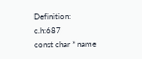Definition: c.h:687
const char * name